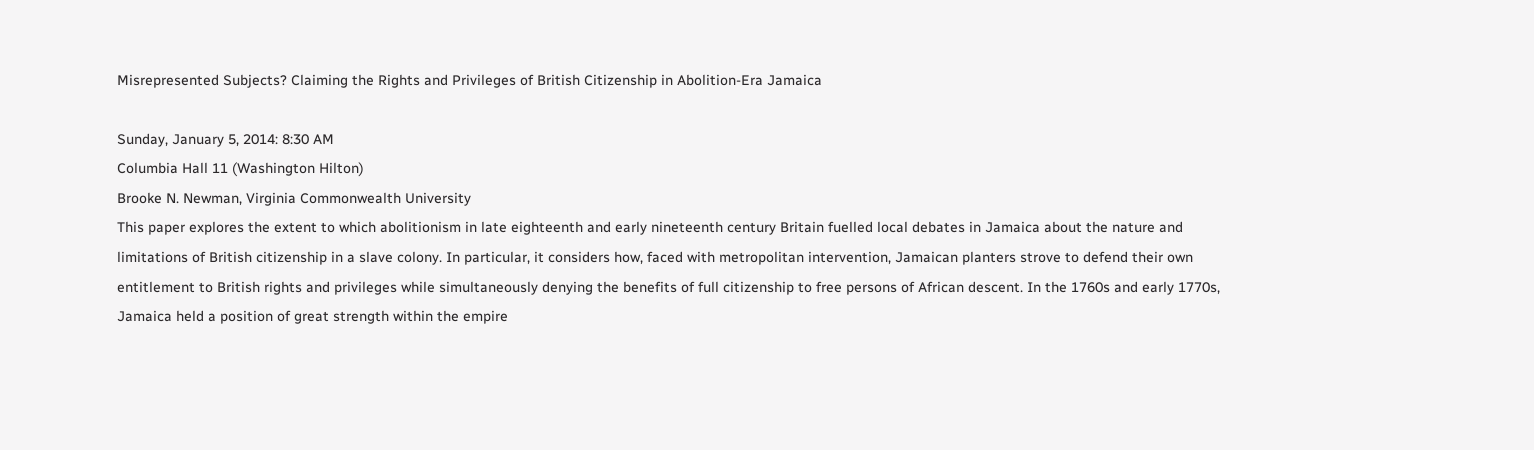Misrepresented Subjects? Claiming the Rights and Privileges of British Citizenship in Abolition-Era Jamaica

Sunday, January 5, 2014: 8:30 AM
Columbia Hall 11 (Washington Hilton)
Brooke N. Newman, Virginia Commonwealth University
This paper explores the extent to which abolitionism in late eighteenth and early nineteenth century Britain fuelled local debates in Jamaica about the nature and limitations of British citizenship in a slave colony. In particular, it considers how, faced with metropolitan intervention, Jamaican planters strove to defend their own entitlement to British rights and privileges while simultaneously denying the benefits of full citizenship to free persons of African descent. In the 1760s and early 1770s, Jamaica held a position of great strength within the empire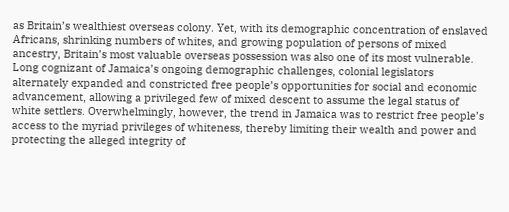as Britain’s wealthiest overseas colony. Yet, with its demographic concentration of enslaved Africans, shrinking numbers of whites, and growing population of persons of mixed ancestry, Britain’s most valuable overseas possession was also one of its most vulnerable. Long cognizant of Jamaica’s ongoing demographic challenges, colonial legislators alternately expanded and constricted free people’s opportunities for social and economic advancement, allowing a privileged few of mixed descent to assume the legal status of white settlers. Overwhelmingly, however, the trend in Jamaica was to restrict free people’s access to the myriad privileges of whiteness, thereby limiting their wealth and power and protecting the alleged integrity of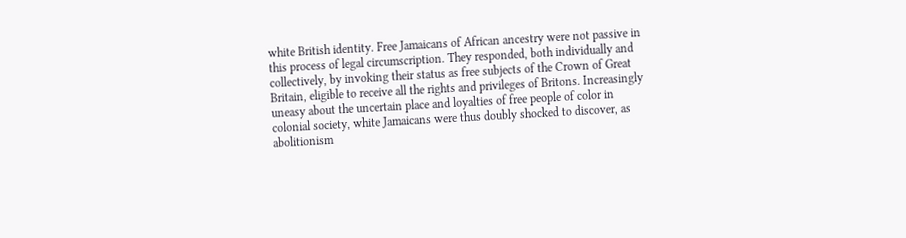white British identity. Free Jamaicans of African ancestry were not passive in this process of legal circumscription. They responded, both individually and collectively, by invoking their status as free subjects of the Crown of Great Britain, eligible to receive all the rights and privileges of Britons. Increasingly uneasy about the uncertain place and loyalties of free people of color in colonial society, white Jamaicans were thus doubly shocked to discover, as abolitionism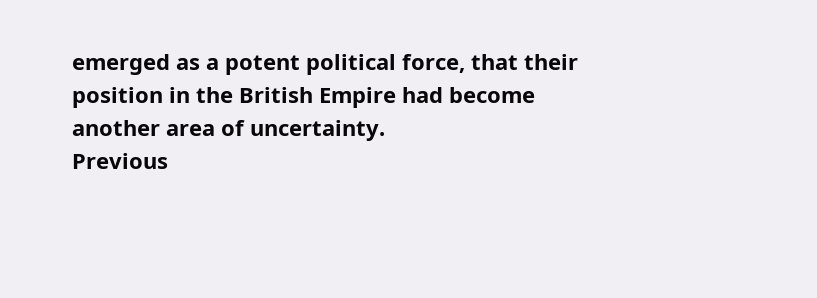emerged as a potent political force, that their position in the British Empire had become another area of uncertainty.
Previous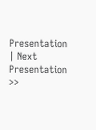Presentation | Next Presentation >>